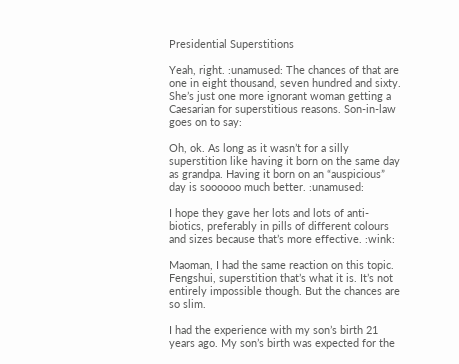Presidential Superstitions

Yeah, right. :unamused: The chances of that are one in eight thousand, seven hundred and sixty. She’s just one more ignorant woman getting a Caesarian for superstitious reasons. Son-in-law goes on to say:

Oh, ok. As long as it wasn’t for a silly superstition like having it born on the same day as grandpa. Having it born on an “auspicious” day is soooooo much better. :unamused:

I hope they gave her lots and lots of anti-biotics, preferably in pills of different colours and sizes because that’s more effective. :wink:

Maoman, I had the same reaction on this topic. Fengshui, superstition that’s what it is. It’s not entirely impossible though. But the chances are so slim.

I had the experience with my son’s birth 21 years ago. My son’s birth was expected for the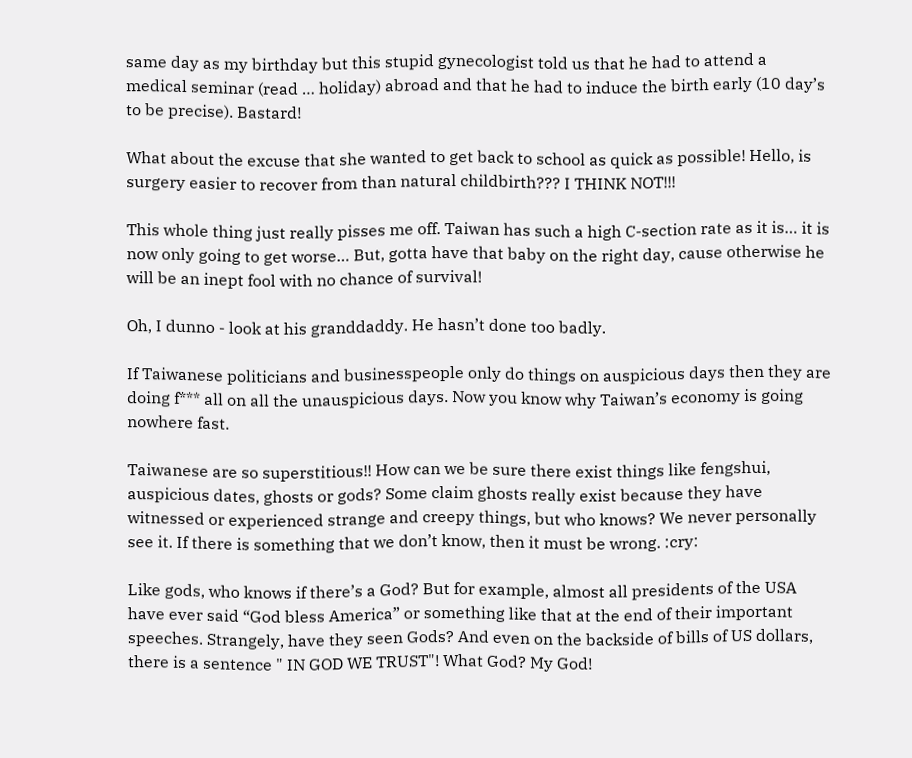same day as my birthday but this stupid gynecologist told us that he had to attend a medical seminar (read … holiday) abroad and that he had to induce the birth early (10 day’s to be precise). Bastard!

What about the excuse that she wanted to get back to school as quick as possible! Hello, is surgery easier to recover from than natural childbirth??? I THINK NOT!!!

This whole thing just really pisses me off. Taiwan has such a high C-section rate as it is… it is now only going to get worse… But, gotta have that baby on the right day, cause otherwise he will be an inept fool with no chance of survival!

Oh, I dunno - look at his granddaddy. He hasn’t done too badly.

If Taiwanese politicians and businesspeople only do things on auspicious days then they are doing f*** all on all the unauspicious days. Now you know why Taiwan’s economy is going nowhere fast.

Taiwanese are so superstitious!! How can we be sure there exist things like fengshui, auspicious dates, ghosts or gods? Some claim ghosts really exist because they have witnessed or experienced strange and creepy things, but who knows? We never personally see it. If there is something that we don’t know, then it must be wrong. :cry:

Like gods, who knows if there’s a God? But for example, almost all presidents of the USA have ever said “God bless America” or something like that at the end of their important speeches. Strangely, have they seen Gods? And even on the backside of bills of US dollars, there is a sentence " IN GOD WE TRUST"! What God? My God!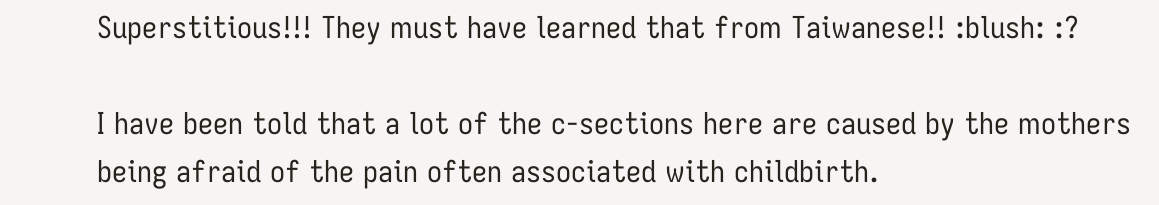Superstitious!!! They must have learned that from Taiwanese!! :blush: :?

I have been told that a lot of the c-sections here are caused by the mothers being afraid of the pain often associated with childbirth.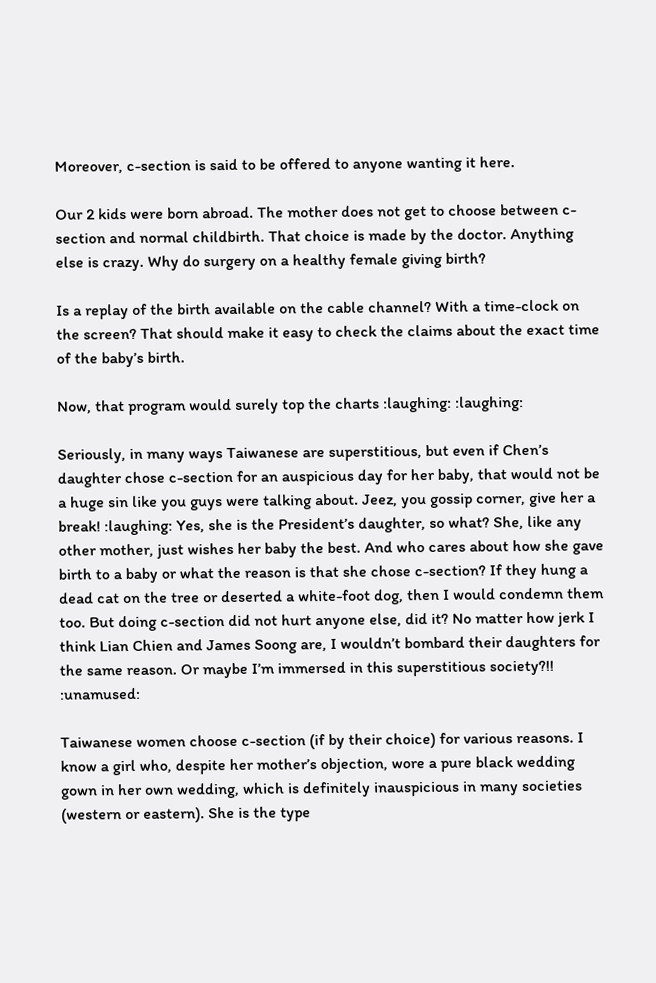Moreover, c-section is said to be offered to anyone wanting it here.

Our 2 kids were born abroad. The mother does not get to choose between c-section and normal childbirth. That choice is made by the doctor. Anything else is crazy. Why do surgery on a healthy female giving birth?

Is a replay of the birth available on the cable channel? With a time-clock on the screen? That should make it easy to check the claims about the exact time of the baby’s birth.

Now, that program would surely top the charts :laughing: :laughing:

Seriously, in many ways Taiwanese are superstitious, but even if Chen’s daughter chose c-section for an auspicious day for her baby, that would not be a huge sin like you guys were talking about. Jeez, you gossip corner, give her a break! :laughing: Yes, she is the President’s daughter, so what? She, like any other mother, just wishes her baby the best. And who cares about how she gave birth to a baby or what the reason is that she chose c-section? If they hung a dead cat on the tree or deserted a white-foot dog, then I would condemn them too. But doing c-section did not hurt anyone else, did it? No matter how jerk I think Lian Chien and James Soong are, I wouldn’t bombard their daughters for the same reason. Or maybe I’m immersed in this superstitious society?!! :unamused:

Taiwanese women choose c-section (if by their choice) for various reasons. I know a girl who, despite her mother’s objection, wore a pure black wedding gown in her own wedding, which is definitely inauspicious in many societies (western or eastern). She is the type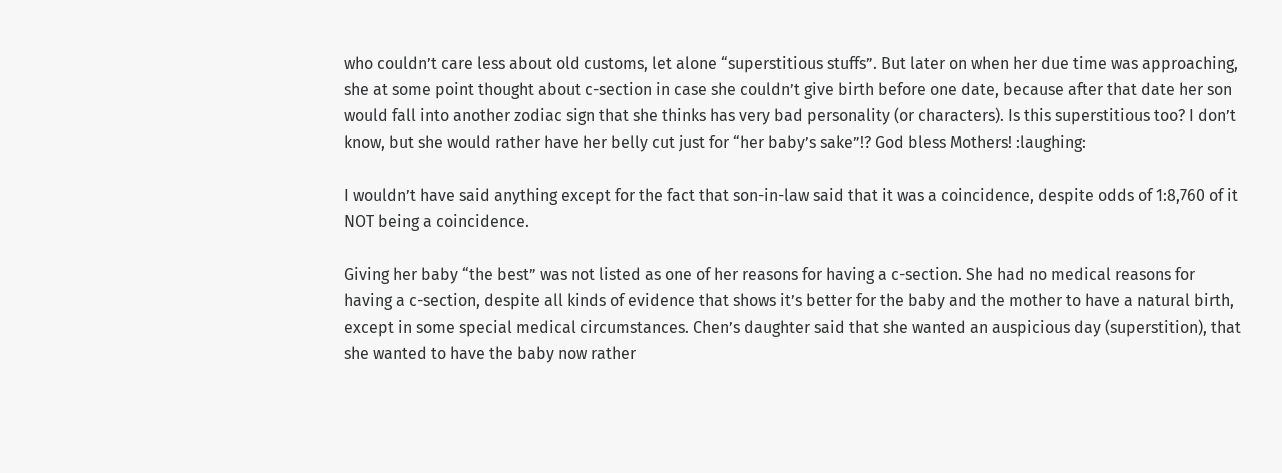who couldn’t care less about old customs, let alone “superstitious stuffs”. But later on when her due time was approaching, she at some point thought about c-section in case she couldn’t give birth before one date, because after that date her son would fall into another zodiac sign that she thinks has very bad personality (or characters). Is this superstitious too? I don’t know, but she would rather have her belly cut just for “her baby’s sake”!? God bless Mothers! :laughing:

I wouldn’t have said anything except for the fact that son-in-law said that it was a coincidence, despite odds of 1:8,760 of it NOT being a coincidence.

Giving her baby “the best” was not listed as one of her reasons for having a c-section. She had no medical reasons for having a c-section, despite all kinds of evidence that shows it’s better for the baby and the mother to have a natural birth, except in some special medical circumstances. Chen’s daughter said that she wanted an auspicious day (superstition), that she wanted to have the baby now rather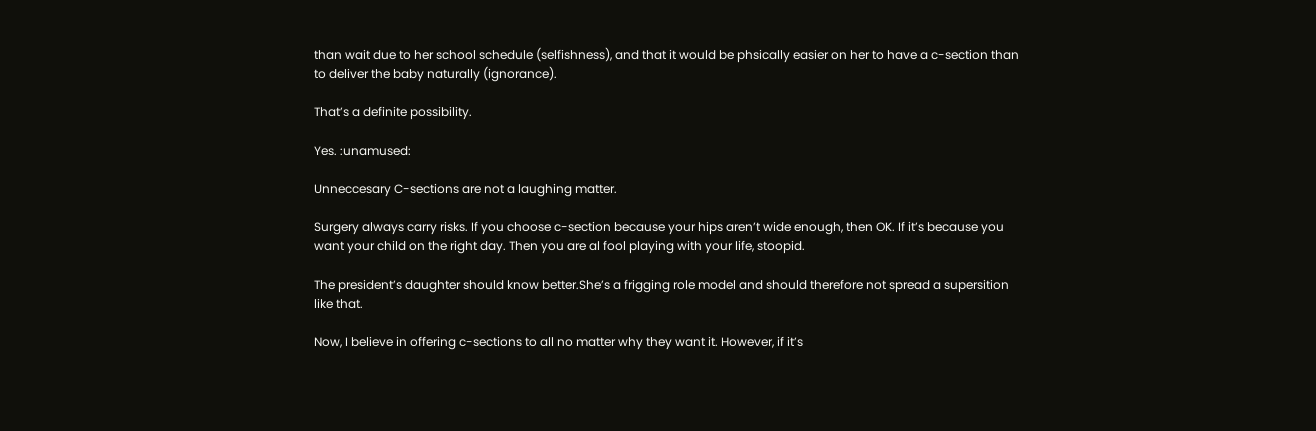than wait due to her school schedule (selfishness), and that it would be phsically easier on her to have a c-section than to deliver the baby naturally (ignorance).

That’s a definite possibility.

Yes. :unamused:

Unneccesary C-sections are not a laughing matter.

Surgery always carry risks. If you choose c-section because your hips aren’t wide enough, then OK. If it’s because you want your child on the right day. Then you are al fool playing with your life, stoopid.

The president’s daughter should know better.She’s a frigging role model and should therefore not spread a supersition like that.

Now, I believe in offering c-sections to all no matter why they want it. However, if it’s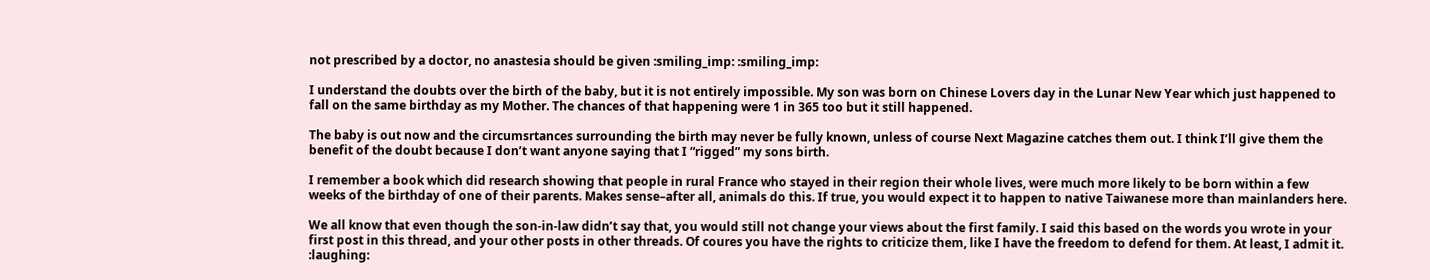not prescribed by a doctor, no anastesia should be given :smiling_imp: :smiling_imp:

I understand the doubts over the birth of the baby, but it is not entirely impossible. My son was born on Chinese Lovers day in the Lunar New Year which just happened to fall on the same birthday as my Mother. The chances of that happening were 1 in 365 too but it still happened.

The baby is out now and the circumsrtances surrounding the birth may never be fully known, unless of course Next Magazine catches them out. I think I’ll give them the benefit of the doubt because I don’t want anyone saying that I “rigged” my sons birth.

I remember a book which did research showing that people in rural France who stayed in their region their whole lives, were much more likely to be born within a few weeks of the birthday of one of their parents. Makes sense–after all, animals do this. If true, you would expect it to happen to native Taiwanese more than mainlanders here.

We all know that even though the son-in-law didn’t say that, you would still not change your views about the first family. I said this based on the words you wrote in your first post in this thread, and your other posts in other threads. Of coures you have the rights to criticize them, like I have the freedom to defend for them. At least, I admit it. :laughing: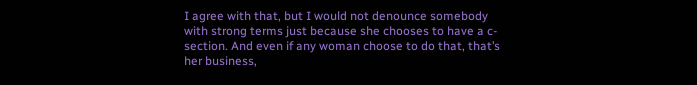I agree with that, but I would not denounce somebody with strong terms just because she chooses to have a c-section. And even if any woman choose to do that, that’s her business,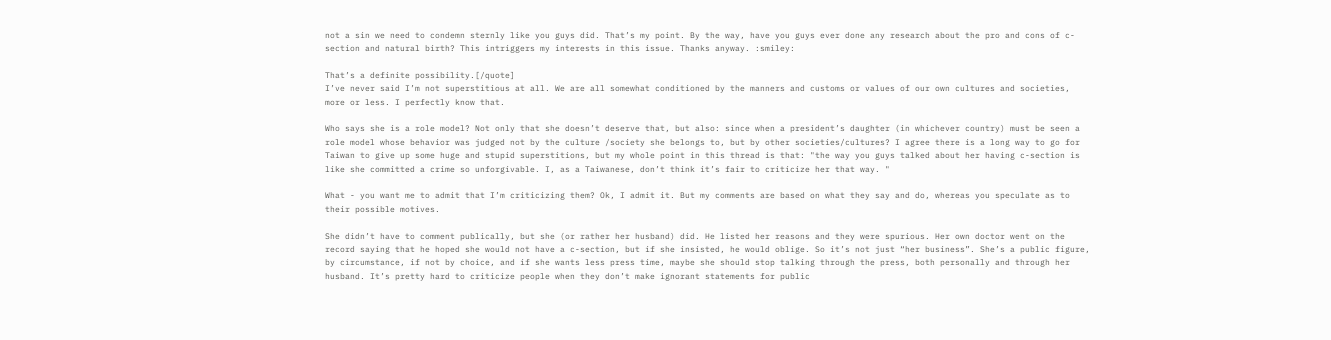not a sin we need to condemn sternly like you guys did. That’s my point. By the way, have you guys ever done any research about the pro and cons of c-section and natural birth? This intriggers my interests in this issue. Thanks anyway. :smiley:

That’s a definite possibility.[/quote]
I’ve never said I’m not superstitious at all. We are all somewhat conditioned by the manners and customs or values of our own cultures and societies, more or less. I perfectly know that.

Who says she is a role model? Not only that she doesn’t deserve that, but also: since when a president’s daughter (in whichever country) must be seen a role model whose behavior was judged not by the culture /society she belongs to, but by other societies/cultures? I agree there is a long way to go for Taiwan to give up some huge and stupid superstitions, but my whole point in this thread is that: "the way you guys talked about her having c-section is like she committed a crime so unforgivable. I, as a Taiwanese, don’t think it’s fair to criticize her that way. "

What - you want me to admit that I’m criticizing them? Ok, I admit it. But my comments are based on what they say and do, whereas you speculate as to their possible motives.

She didn’t have to comment publically, but she (or rather her husband) did. He listed her reasons and they were spurious. Her own doctor went on the record saying that he hoped she would not have a c-section, but if she insisted, he would oblige. So it’s not just “her business”. She’s a public figure, by circumstance, if not by choice, and if she wants less press time, maybe she should stop talking through the press, both personally and through her husband. It’s pretty hard to criticize people when they don’t make ignorant statements for public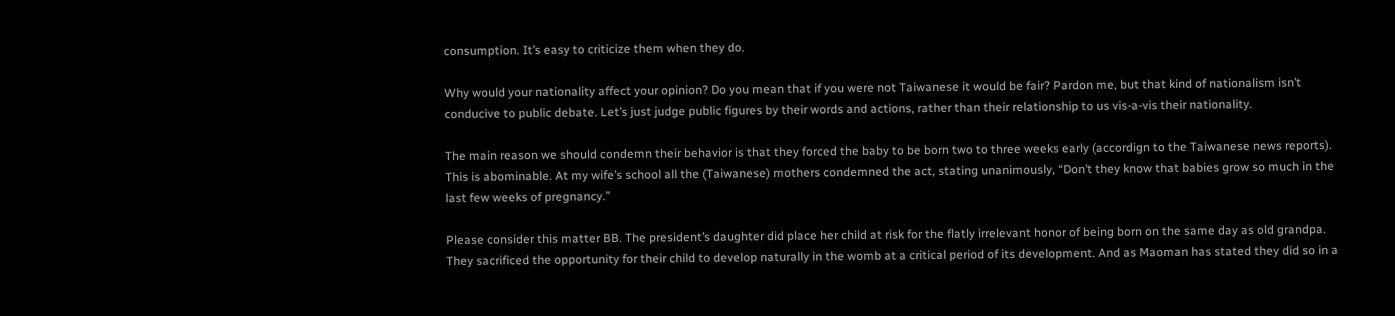consumption. It’s easy to criticize them when they do.

Why would your nationality affect your opinion? Do you mean that if you were not Taiwanese it would be fair? Pardon me, but that kind of nationalism isn’t conducive to public debate. Let’s just judge public figures by their words and actions, rather than their relationship to us vis-a-vis their nationality.

The main reason we should condemn their behavior is that they forced the baby to be born two to three weeks early (accordign to the Taiwanese news reports). This is abominable. At my wife’s school all the (Taiwanese) mothers condemned the act, stating unanimously, “Don’t they know that babies grow so much in the last few weeks of pregnancy.”

Please consider this matter BB. The president’s daughter did place her child at risk for the flatly irrelevant honor of being born on the same day as old grandpa. They sacrificed the opportunity for their child to develop naturally in the womb at a critical period of its development. And as Maoman has stated they did so in a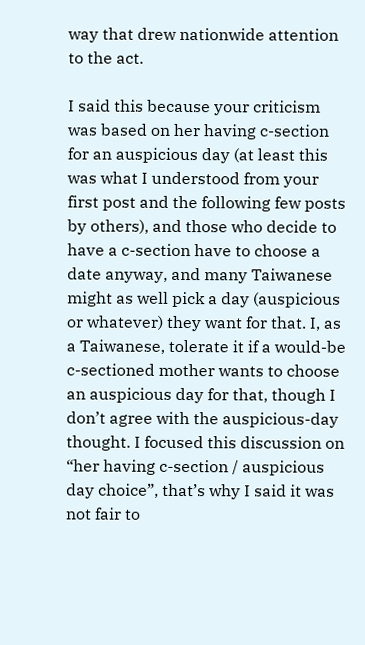way that drew nationwide attention to the act.

I said this because your criticism was based on her having c-section for an auspicious day (at least this was what I understood from your first post and the following few posts by others), and those who decide to have a c-section have to choose a date anyway, and many Taiwanese might as well pick a day (auspicious or whatever) they want for that. I, as a Taiwanese, tolerate it if a would-be c-sectioned mother wants to choose an auspicious day for that, though I don’t agree with the auspicious-day thought. I focused this discussion on “her having c-section / auspicious day choice”, that’s why I said it was not fair to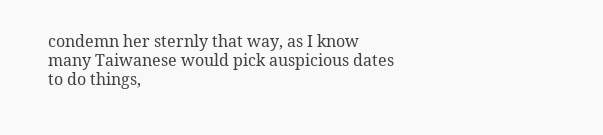condemn her sternly that way, as I know many Taiwanese would pick auspicious dates to do things,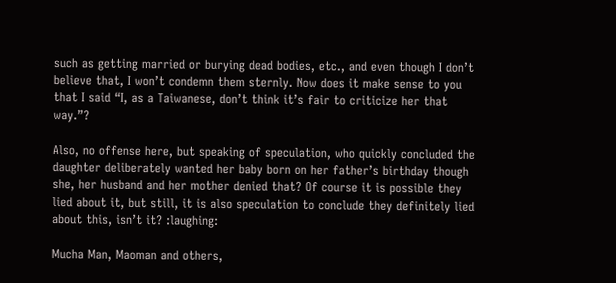such as getting married or burying dead bodies, etc., and even though I don’t believe that, I won’t condemn them sternly. Now does it make sense to you that I said “I, as a Taiwanese, don’t think it’s fair to criticize her that way.”?

Also, no offense here, but speaking of speculation, who quickly concluded the daughter deliberately wanted her baby born on her father’s birthday though she, her husband and her mother denied that? Of course it is possible they lied about it, but still, it is also speculation to conclude they definitely lied about this, isn’t it? :laughing:

Mucha Man, Maoman and others,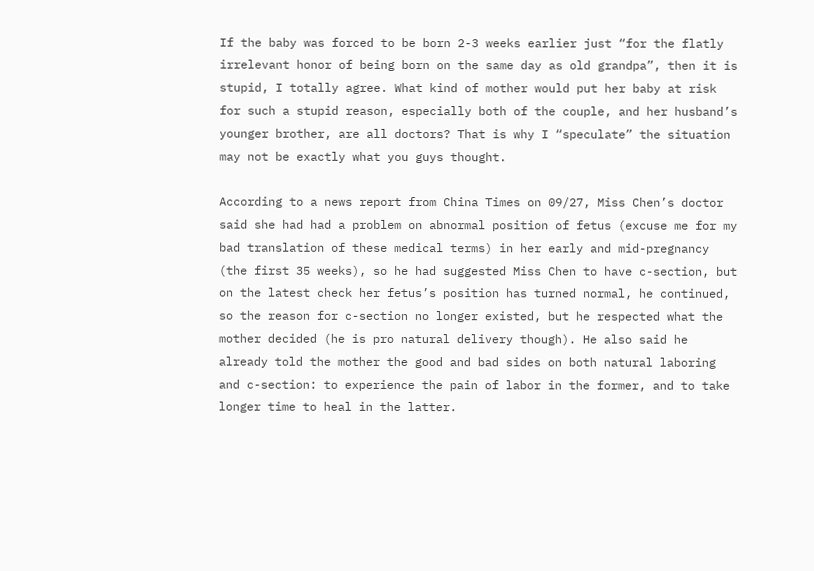If the baby was forced to be born 2-3 weeks earlier just “for the flatly irrelevant honor of being born on the same day as old grandpa”, then it is stupid, I totally agree. What kind of mother would put her baby at risk for such a stupid reason, especially both of the couple, and her husband’s younger brother, are all doctors? That is why I “speculate” the situation may not be exactly what you guys thought.

According to a news report from China Times on 09/27, Miss Chen’s doctor said she had had a problem on abnormal position of fetus (excuse me for my bad translation of these medical terms) in her early and mid-pregnancy (the first 35 weeks), so he had suggested Miss Chen to have c-section, but on the latest check her fetus’s position has turned normal, he continued, so the reason for c-section no longer existed, but he respected what the mother decided (he is pro natural delivery though). He also said he already told the mother the good and bad sides on both natural laboring and c-section: to experience the pain of labor in the former, and to take longer time to heal in the latter.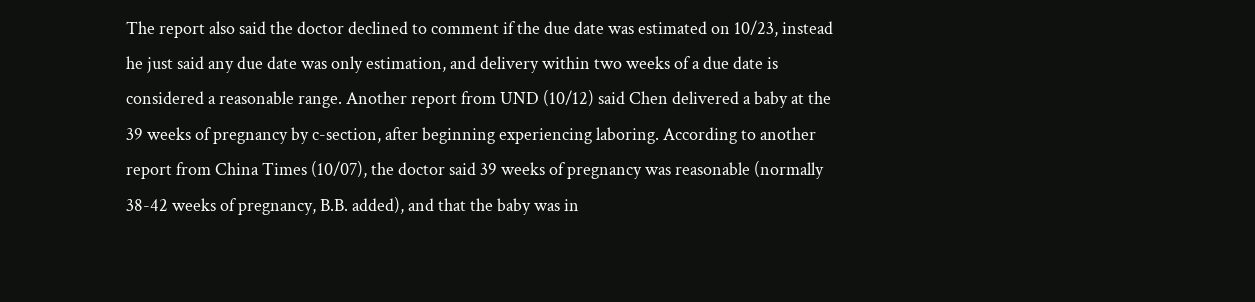The report also said the doctor declined to comment if the due date was estimated on 10/23, instead he just said any due date was only estimation, and delivery within two weeks of a due date is considered a reasonable range. Another report from UND (10/12) said Chen delivered a baby at the 39 weeks of pregnancy by c-section, after beginning experiencing laboring. According to another report from China Times (10/07), the doctor said 39 weeks of pregnancy was reasonable (normally 38-42 weeks of pregnancy, B.B. added), and that the baby was in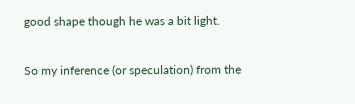good shape though he was a bit light.

So my inference (or speculation) from the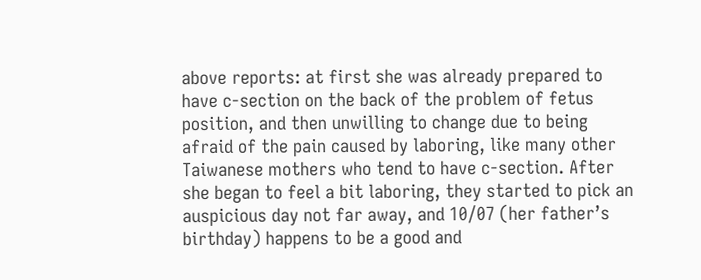above reports: at first she was already prepared to have c-section on the back of the problem of fetus position, and then unwilling to change due to being afraid of the pain caused by laboring, like many other Taiwanese mothers who tend to have c-section. After she began to feel a bit laboring, they started to pick an auspicious day not far away, and 10/07 (her father’s birthday) happens to be a good and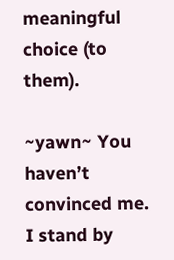meaningful choice (to them).

~yawn~ You haven’t convinced me. I stand by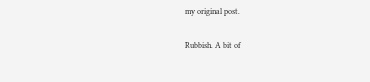my original post.

Rubbish. A bit of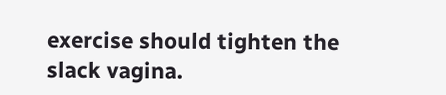exercise should tighten the slack vagina.